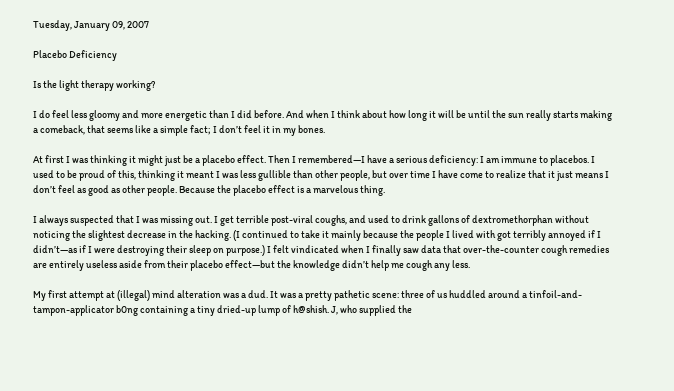Tuesday, January 09, 2007

Placebo Deficiency

Is the light therapy working?

I do feel less gloomy and more energetic than I did before. And when I think about how long it will be until the sun really starts making a comeback, that seems like a simple fact; I don’t feel it in my bones.

At first I was thinking it might just be a placebo effect. Then I remembered—I have a serious deficiency: I am immune to placebos. I used to be proud of this, thinking it meant I was less gullible than other people, but over time I have come to realize that it just means I don’t feel as good as other people. Because the placebo effect is a marvelous thing.

I always suspected that I was missing out. I get terrible post-viral coughs, and used to drink gallons of dextromethorphan without noticing the slightest decrease in the hacking. (I continued to take it mainly because the people I lived with got terribly annoyed if I didn’t—as if I were destroying their sleep on purpose.) I felt vindicated when I finally saw data that over-the-counter cough remedies are entirely useless aside from their placebo effect—but the knowledge didn’t help me cough any less.

My first attempt at (illegal) mind alteration was a dud. It was a pretty pathetic scene: three of us huddled around a tinfoil-and-tampon-applicator b0ng containing a tiny dried-up lump of h@shish. J, who supplied the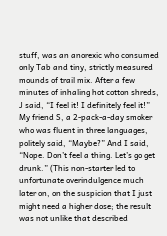stuff, was an anorexic who consumed only Tab and tiny, strictly measured mounds of trail mix. After a few minutes of inhaling hot cotton shreds, J said, “I feel it! I definitely feel it!” My friend S, a 2-pack-a-day smoker who was fluent in three languages, politely said, “Maybe?” And I said, “Nope. Don’t feel a thing. Let’s go get drunk.” (This non-starter led to unfortunate overindulgence much later on, on the suspicion that I just might need a higher dose; the result was not unlike that described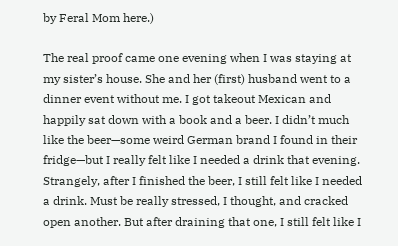by Feral Mom here.)

The real proof came one evening when I was staying at my sister’s house. She and her (first) husband went to a dinner event without me. I got takeout Mexican and happily sat down with a book and a beer. I didn’t much like the beer—some weird German brand I found in their fridge—but I really felt like I needed a drink that evening. Strangely, after I finished the beer, I still felt like I needed a drink. Must be really stressed, I thought, and cracked open another. But after draining that one, I still felt like I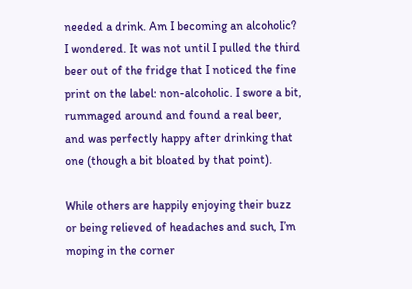needed a drink. Am I becoming an alcoholic? I wondered. It was not until I pulled the third beer out of the fridge that I noticed the fine print on the label: non-alcoholic. I swore a bit, rummaged around and found a real beer, and was perfectly happy after drinking that one (though a bit bloated by that point).

While others are happily enjoying their buzz or being relieved of headaches and such, I’m moping in the corner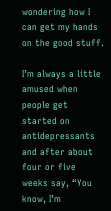wondering how I can get my hands on the good stuff.

I’m always a little amused when people get started on antidepressants and after about four or five weeks say, “You know, I’m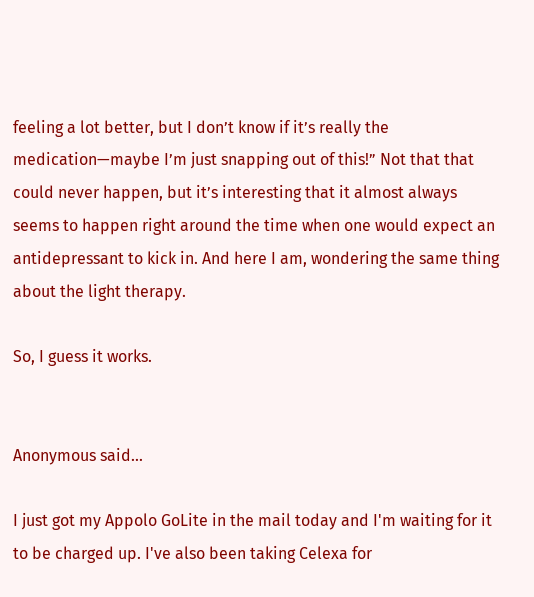feeling a lot better, but I don’t know if it’s really the medication—maybe I’m just snapping out of this!” Not that that could never happen, but it’s interesting that it almost always seems to happen right around the time when one would expect an antidepressant to kick in. And here I am, wondering the same thing about the light therapy.

So, I guess it works.


Anonymous said...

I just got my Appolo GoLite in the mail today and I'm waiting for it to be charged up. I've also been taking Celexa for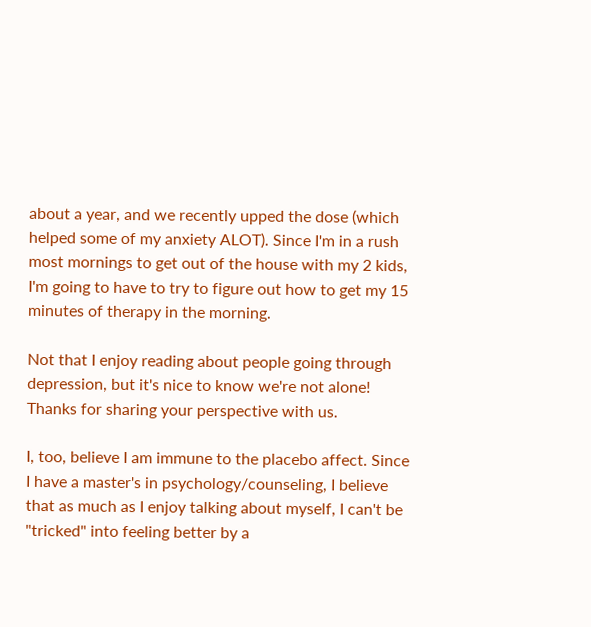about a year, and we recently upped the dose (which helped some of my anxiety ALOT). Since I'm in a rush most mornings to get out of the house with my 2 kids, I'm going to have to try to figure out how to get my 15 minutes of therapy in the morning.

Not that I enjoy reading about people going through depression, but it's nice to know we're not alone! Thanks for sharing your perspective with us.

I, too, believe I am immune to the placebo affect. Since I have a master's in psychology/counseling, I believe that as much as I enjoy talking about myself, I can't be "tricked" into feeling better by a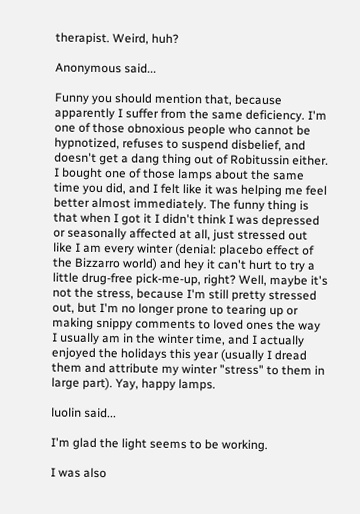therapist. Weird, huh?

Anonymous said...

Funny you should mention that, because apparently I suffer from the same deficiency. I'm one of those obnoxious people who cannot be hypnotized, refuses to suspend disbelief, and doesn't get a dang thing out of Robitussin either. I bought one of those lamps about the same time you did, and I felt like it was helping me feel better almost immediately. The funny thing is that when I got it I didn't think I was depressed or seasonally affected at all, just stressed out like I am every winter (denial: placebo effect of the Bizzarro world) and hey it can't hurt to try a little drug-free pick-me-up, right? Well, maybe it's not the stress, because I'm still pretty stressed out, but I'm no longer prone to tearing up or making snippy comments to loved ones the way I usually am in the winter time, and I actually enjoyed the holidays this year (usually I dread them and attribute my winter "stress" to them in large part). Yay, happy lamps.

luolin said...

I'm glad the light seems to be working.

I was also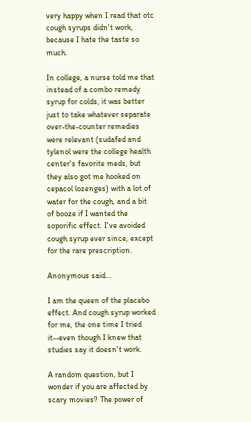very happy when I read that otc cough syrups didn't work, because I hate the taste so much.

In college, a nurse told me that instead of a combo remedy syrup for colds, it was better just to take whatever separate over-the-counter remedies were relevant (sudafed and tylenol were the college health center's favorite meds, but they also got me hooked on cepacol lozenges) with a lot of water for the cough, and a bit of booze if I wanted the soporific effect. I've avoided cough syrup ever since, except for the rare prescription.

Anonymous said...

I am the queen of the placebo effect. And cough syrup worked for me, the one time I tried it--even though I knew that studies say it doesn't work.

A random question, but I wonder if you are affected by scary movies? The power of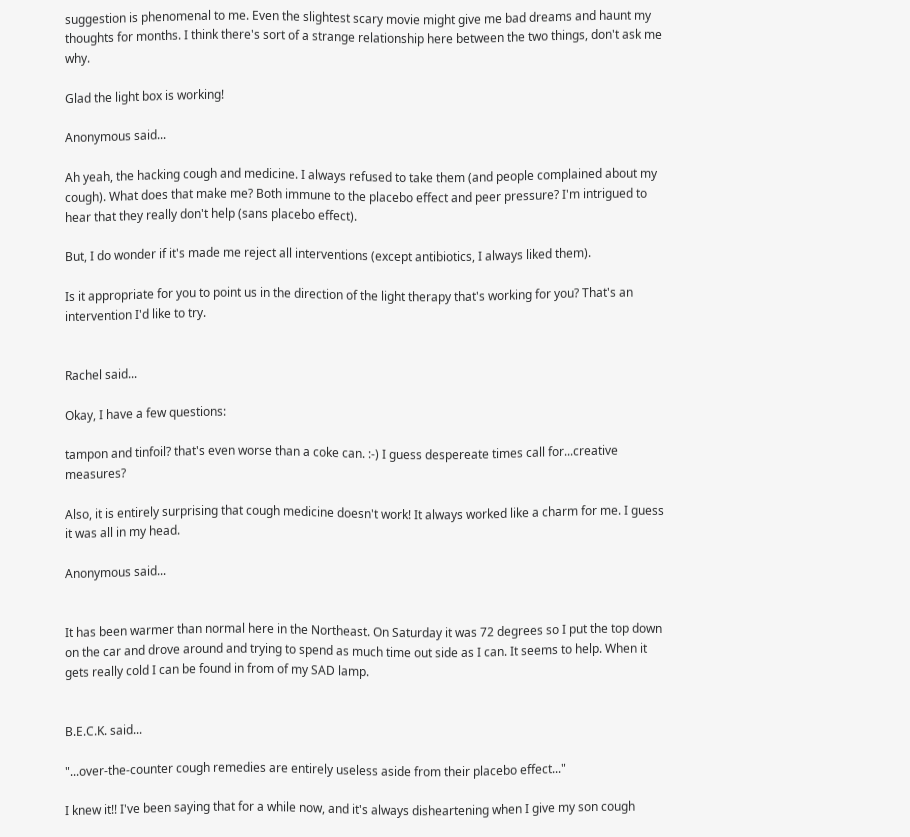suggestion is phenomenal to me. Even the slightest scary movie might give me bad dreams and haunt my thoughts for months. I think there's sort of a strange relationship here between the two things, don't ask me why.

Glad the light box is working!

Anonymous said...

Ah yeah, the hacking cough and medicine. I always refused to take them (and people complained about my cough). What does that make me? Both immune to the placebo effect and peer pressure? I'm intrigued to hear that they really don't help (sans placebo effect).

But, I do wonder if it's made me reject all interventions (except antibiotics, I always liked them).

Is it appropriate for you to point us in the direction of the light therapy that's working for you? That's an intervention I'd like to try.


Rachel said...

Okay, I have a few questions:

tampon and tinfoil? that's even worse than a coke can. :-) I guess despereate times call for...creative measures?

Also, it is entirely surprising that cough medicine doesn't work! It always worked like a charm for me. I guess it was all in my head.

Anonymous said...


It has been warmer than normal here in the Northeast. On Saturday it was 72 degrees so I put the top down on the car and drove around and trying to spend as much time out side as I can. It seems to help. When it gets really cold I can be found in from of my SAD lamp.


B.E.C.K. said...

"...over-the-counter cough remedies are entirely useless aside from their placebo effect..."

I knew it!! I've been saying that for a while now, and it's always disheartening when I give my son cough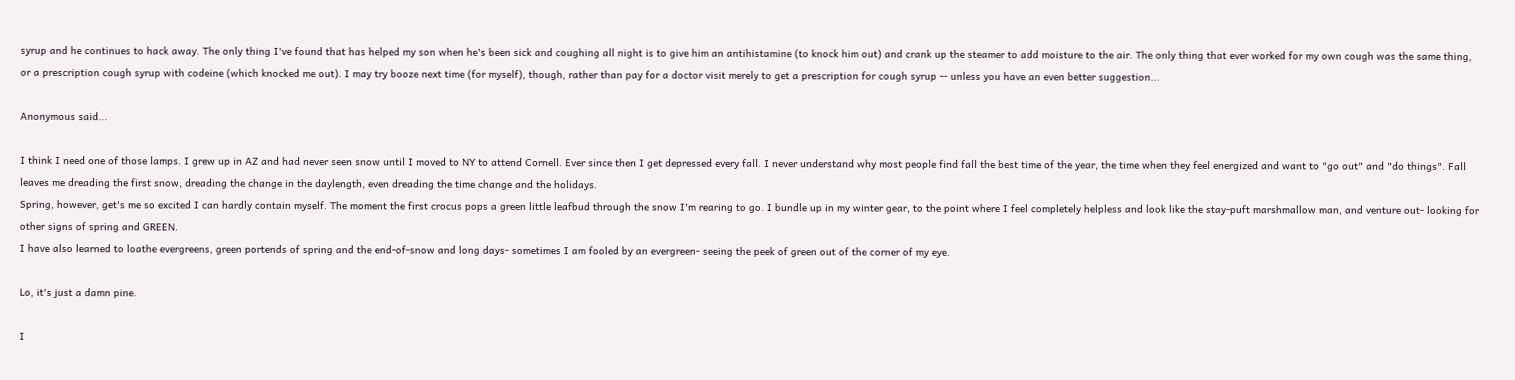syrup and he continues to hack away. The only thing I've found that has helped my son when he's been sick and coughing all night is to give him an antihistamine (to knock him out) and crank up the steamer to add moisture to the air. The only thing that ever worked for my own cough was the same thing, or a prescription cough syrup with codeine (which knocked me out). I may try booze next time (for myself), though, rather than pay for a doctor visit merely to get a prescription for cough syrup -- unless you have an even better suggestion...

Anonymous said...

I think I need one of those lamps. I grew up in AZ and had never seen snow until I moved to NY to attend Cornell. Ever since then I get depressed every fall. I never understand why most people find fall the best time of the year, the time when they feel energized and want to "go out" and "do things". Fall leaves me dreading the first snow, dreading the change in the daylength, even dreading the time change and the holidays.
Spring, however, get's me so excited I can hardly contain myself. The moment the first crocus pops a green little leafbud through the snow I'm rearing to go. I bundle up in my winter gear, to the point where I feel completely helpless and look like the stay-puft marshmallow man, and venture out- looking for other signs of spring and GREEN.
I have also learned to loathe evergreens, green portends of spring and the end-of-snow and long days- sometimes I am fooled by an evergreen- seeing the peek of green out of the corner of my eye.

Lo, it's just a damn pine.

I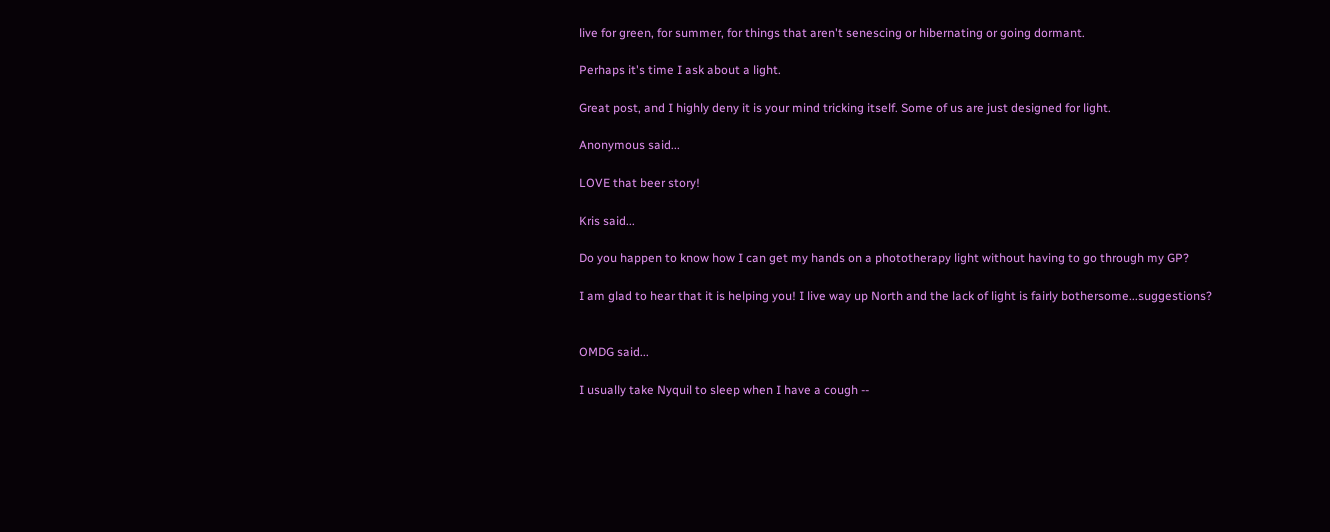live for green, for summer, for things that aren't senescing or hibernating or going dormant.

Perhaps it's time I ask about a light.

Great post, and I highly deny it is your mind tricking itself. Some of us are just designed for light.

Anonymous said...

LOVE that beer story!

Kris said...

Do you happen to know how I can get my hands on a phototherapy light without having to go through my GP?

I am glad to hear that it is helping you! I live way up North and the lack of light is fairly bothersome...suggestions?


OMDG said...

I usually take Nyquil to sleep when I have a cough --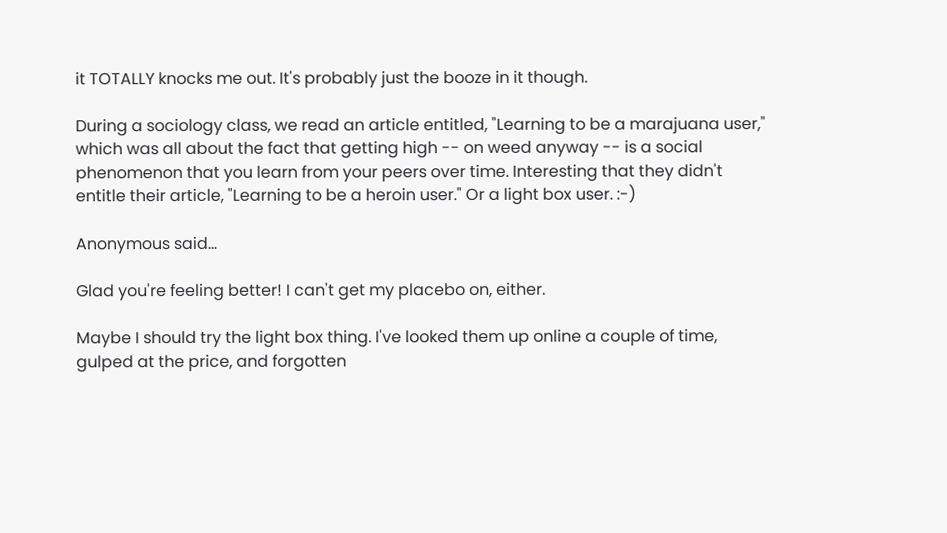it TOTALLY knocks me out. It's probably just the booze in it though.

During a sociology class, we read an article entitled, "Learning to be a marajuana user," which was all about the fact that getting high -- on weed anyway -- is a social phenomenon that you learn from your peers over time. Interesting that they didn't entitle their article, "Learning to be a heroin user." Or a light box user. :-)

Anonymous said...

Glad you're feeling better! I can't get my placebo on, either.

Maybe I should try the light box thing. I've looked them up online a couple of time, gulped at the price, and forgotten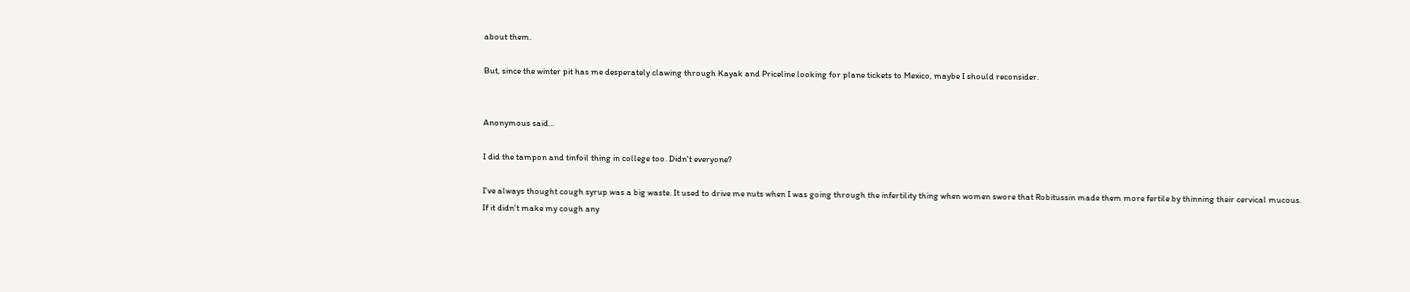about them.

But, since the winter pit has me desperately clawing through Kayak and Priceline looking for plane tickets to Mexico, maybe I should reconsider.


Anonymous said...

I did the tampon and tinfoil thing in college too. Didn't everyone?

I've always thought cough syrup was a big waste. It used to drive me nuts when I was going through the infertility thing when women swore that Robitussin made them more fertile by thinning their cervical mucous. If it didn't make my cough any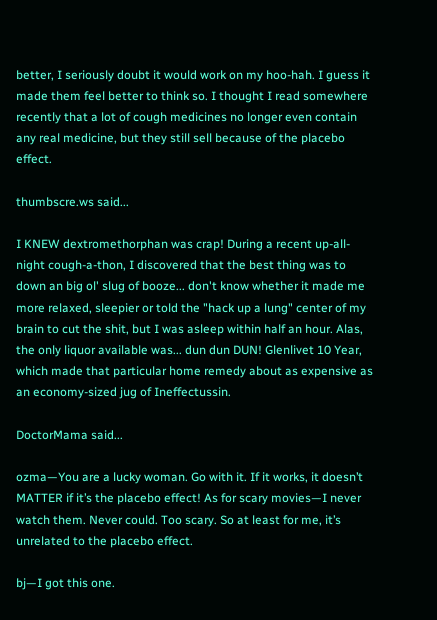better, I seriously doubt it would work on my hoo-hah. I guess it made them feel better to think so. I thought I read somewhere recently that a lot of cough medicines no longer even contain any real medicine, but they still sell because of the placebo effect.

thumbscre.ws said...

I KNEW dextromethorphan was crap! During a recent up-all-night cough-a-thon, I discovered that the best thing was to down an big ol' slug of booze... don't know whether it made me more relaxed, sleepier or told the "hack up a lung" center of my brain to cut the shit, but I was asleep within half an hour. Alas, the only liquor available was... dun dun DUN! Glenlivet 10 Year, which made that particular home remedy about as expensive as an economy-sized jug of Ineffectussin.

DoctorMama said...

ozma—You are a lucky woman. Go with it. If it works, it doesn’t MATTER if it’s the placebo effect! As for scary movies—I never watch them. Never could. Too scary. So at least for me, it’s unrelated to the placebo effect.

bj—I got this one.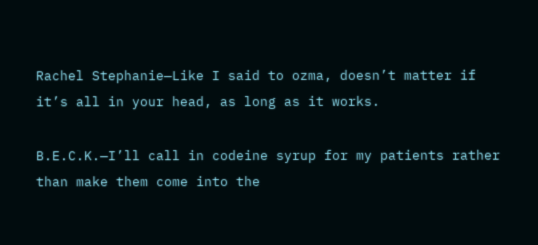Rachel Stephanie—Like I said to ozma, doesn’t matter if it’s all in your head, as long as it works.

B.E.C.K.—I’ll call in codeine syrup for my patients rather than make them come into the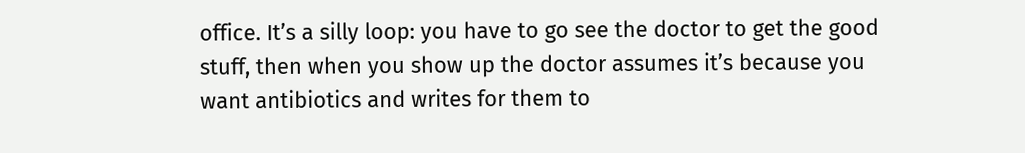office. It’s a silly loop: you have to go see the doctor to get the good stuff, then when you show up the doctor assumes it’s because you want antibiotics and writes for them to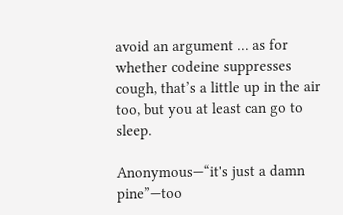avoid an argument … as for whether codeine suppresses cough, that’s a little up in the air too, but you at least can go to sleep.

Anonymous—“it's just a damn pine”—too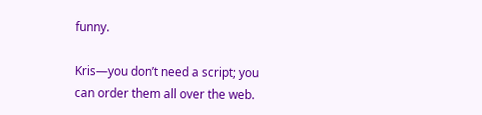funny.

Kris—you don’t need a script; you can order them all over the web.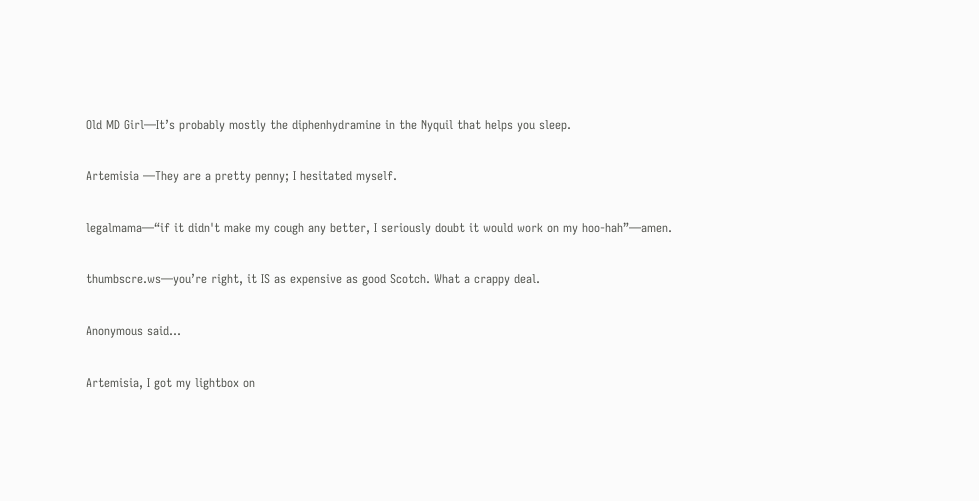Old MD Girl—It’s probably mostly the diphenhydramine in the Nyquil that helps you sleep.

Artemisia —They are a pretty penny; I hesitated myself.

legalmama—“if it didn't make my cough any better, I seriously doubt it would work on my hoo-hah”—amen.

thumbscre.ws—you’re right, it IS as expensive as good Scotch. What a crappy deal.

Anonymous said...

Artemisia, I got my lightbox on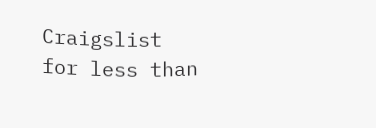Craigslist for less than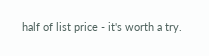half of list price - it's worth a try.